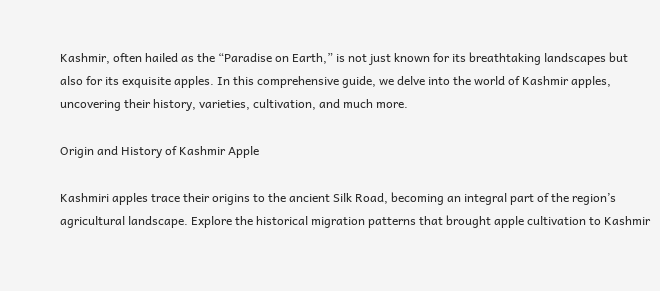Kashmir, often hailed as the “Paradise on Earth,” is not just known for its breathtaking landscapes but also for its exquisite apples. In this comprehensive guide, we delve into the world of Kashmir apples, uncovering their history, varieties, cultivation, and much more.

Origin and History of Kashmir Apple

Kashmiri apples trace their origins to the ancient Silk Road, becoming an integral part of the region’s agricultural landscape. Explore the historical migration patterns that brought apple cultivation to Kashmir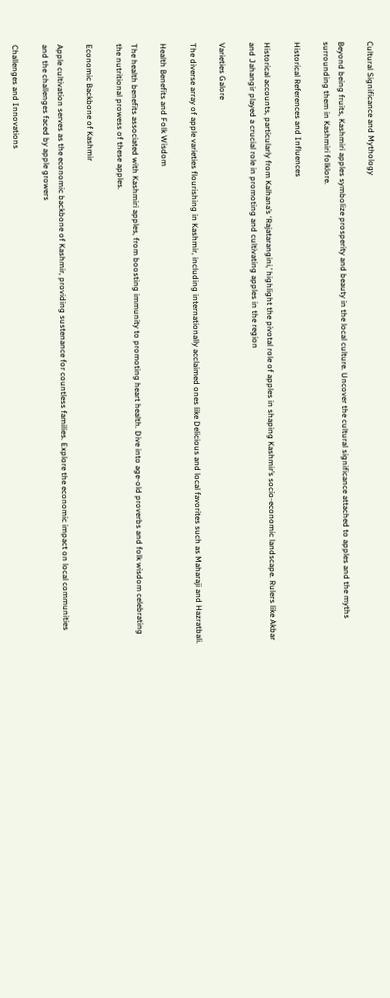Cultural Significance and Mythology

Beyond being fruits, Kashmiri apples symbolize prosperity and beauty in the local culture. Uncover the cultural significance attached to apples and the myths surrounding them in Kashmiri folklore.

Historical References and Influences

Historical accounts, particularly from Kalhana’s ‘Rajatarangini,’ highlight the pivotal role of apples in shaping Kashmir’s socio-economic landscape. Rulers like Akbar and Jahangir played a crucial role in promoting and cultivating apples in the region

Varieties Galore

The diverse array of apple varieties flourishing in Kashmir, including internationally acclaimed ones like Delicious and local favorites such as Maharaji and Hazratbali.

Health Benefits and Folk Wisdom

The health benefits associated with Kashmiri apples, from boosting immunity to promoting heart health. Dive into age-old proverbs and folk wisdom celebrating the nutritional prowess of these apples.

Economic Backbone of Kashmir

Apple cultivation serves as the economic backbone of Kashmir, providing sustenance for countless families. Explore the economic impact on local communities and the challenges faced by apple growers

Challenges and Innovations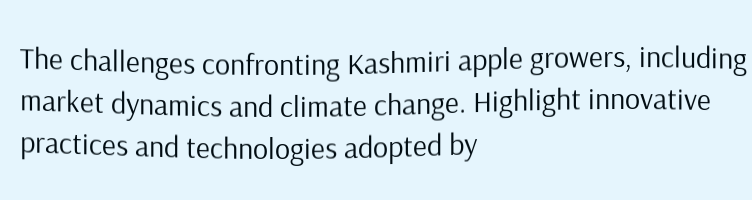The challenges confronting Kashmiri apple growers, including market dynamics and climate change. Highlight innovative practices and technologies adopted by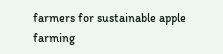farmers for sustainable apple farming